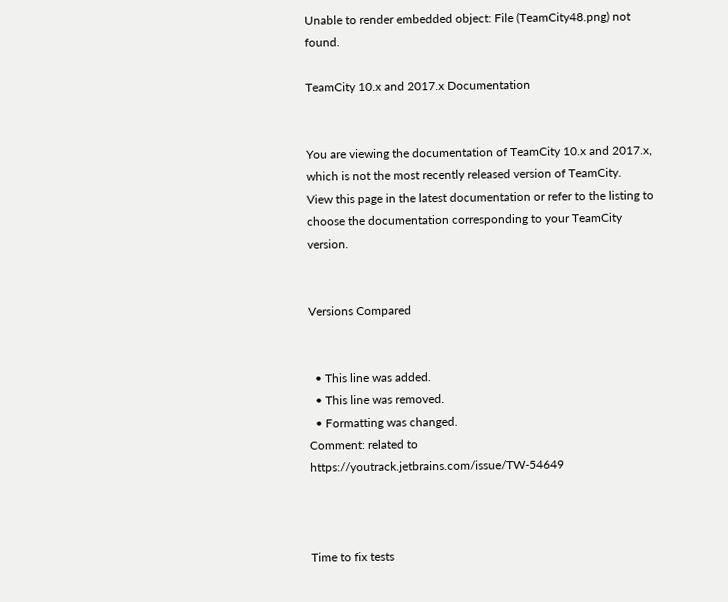Unable to render embedded object: File (TeamCity48.png) not found.

TeamCity 10.x and 2017.x Documentation


You are viewing the documentation of TeamCity 10.x and 2017.x, which is not the most recently released version of TeamCity.
View this page in the latest documentation or refer to the listing to choose the documentation corresponding to your TeamCity version.


Versions Compared


  • This line was added.
  • This line was removed.
  • Formatting was changed.
Comment: related to https://youtrack.jetbrains.com/issue/TW-54649



Time to fix tests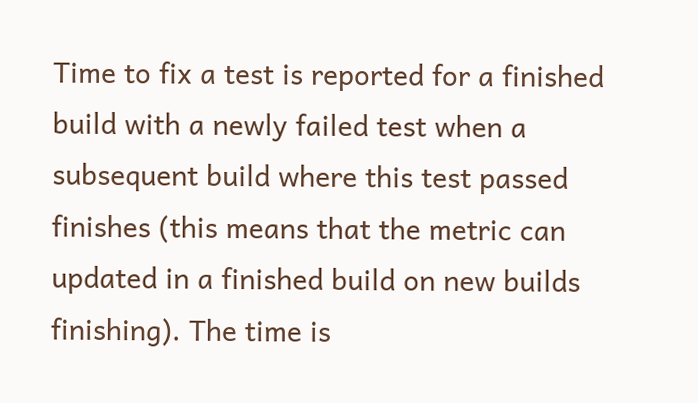Time to fix a test is reported for a finished build with a newly failed test when a subsequent build where this test passed finishes (this means that the metric can updated in a finished build on new builds finishing). The time is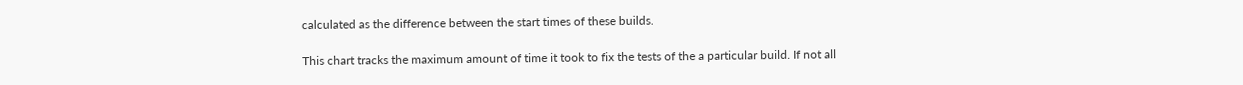calculated as the difference between the start times of these builds.

This chart tracks the maximum amount of time it took to fix the tests of the a particular build. If not all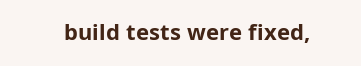build tests were fixed,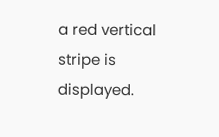a red vertical stripe is displayed.